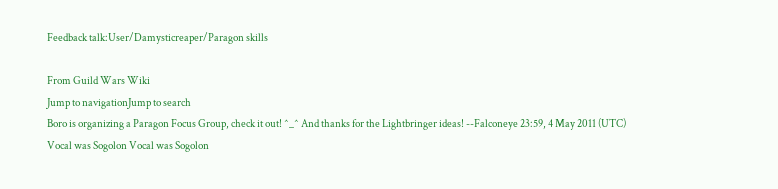Feedback talk:User/Damysticreaper/Paragon skills

From Guild Wars Wiki
Jump to navigationJump to search
Boro is organizing a Paragon Focus Group, check it out! ^_^ And thanks for the Lightbringer ideas! --Falconeye 23:59, 4 May 2011 (UTC)
Vocal was Sogolon Vocal was Sogolon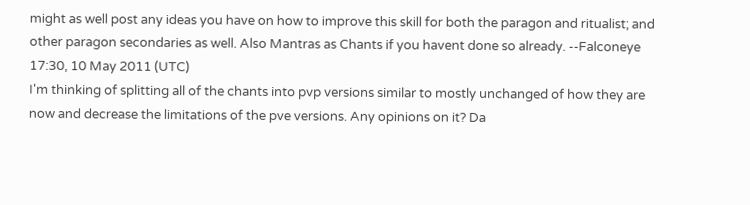might as well post any ideas you have on how to improve this skill for both the paragon and ritualist; and other paragon secondaries as well. Also Mantras as Chants if you havent done so already. --Falconeye 17:30, 10 May 2011 (UTC)
I'm thinking of splitting all of the chants into pvp versions similar to mostly unchanged of how they are now and decrease the limitations of the pve versions. Any opinions on it? Da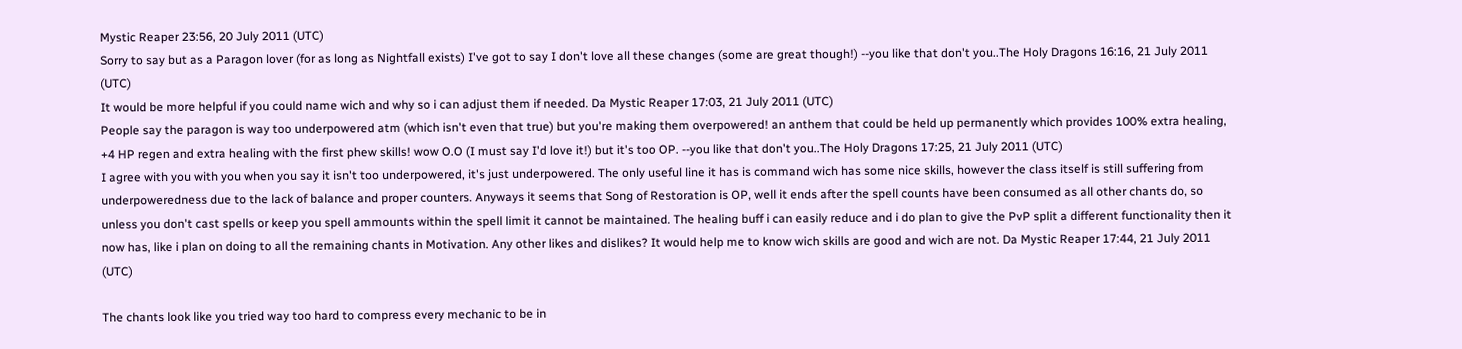Mystic Reaper 23:56, 20 July 2011 (UTC)
Sorry to say but as a Paragon lover (for as long as Nightfall exists) I've got to say I don't love all these changes (some are great though!) --you like that don't you..The Holy Dragons 16:16, 21 July 2011 (UTC)
It would be more helpful if you could name wich and why so i can adjust them if needed. Da Mystic Reaper 17:03, 21 July 2011 (UTC)
People say the paragon is way too underpowered atm (which isn't even that true) but you're making them overpowered! an anthem that could be held up permanently which provides 100% extra healing, +4 HP regen and extra healing with the first phew skills! wow O.O (I must say I'd love it!) but it's too OP. --you like that don't you..The Holy Dragons 17:25, 21 July 2011 (UTC)
I agree with you with you when you say it isn't too underpowered, it's just underpowered. The only useful line it has is command wich has some nice skills, however the class itself is still suffering from underpoweredness due to the lack of balance and proper counters. Anyways it seems that Song of Restoration is OP, well it ends after the spell counts have been consumed as all other chants do, so unless you don't cast spells or keep you spell ammounts within the spell limit it cannot be maintained. The healing buff i can easily reduce and i do plan to give the PvP split a different functionality then it now has, like i plan on doing to all the remaining chants in Motivation. Any other likes and dislikes? It would help me to know wich skills are good and wich are not. Da Mystic Reaper 17:44, 21 July 2011 (UTC)

The chants look like you tried way too hard to compress every mechanic to be in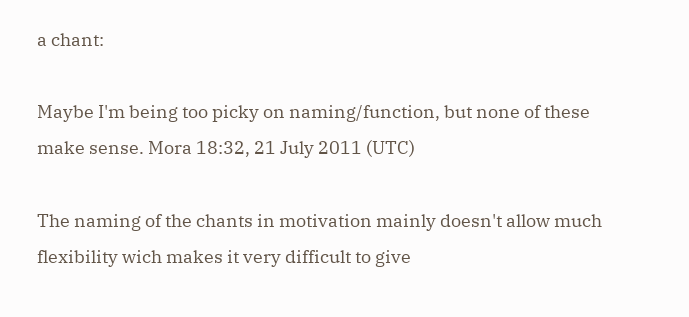a chant:

Maybe I'm being too picky on naming/function, but none of these make sense. Mora 18:32, 21 July 2011 (UTC)

The naming of the chants in motivation mainly doesn't allow much flexibility wich makes it very difficult to give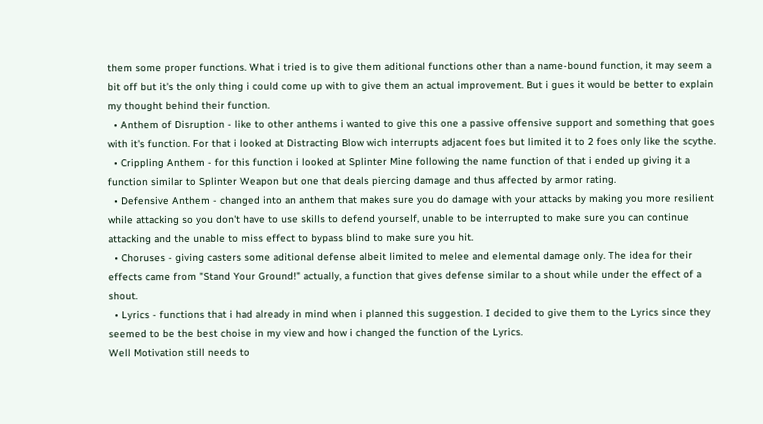them some proper functions. What i tried is to give them aditional functions other than a name-bound function, it may seem a bit off but it's the only thing i could come up with to give them an actual improvement. But i gues it would be better to explain my thought behind their function.
  • Anthem of Disruption - like to other anthems i wanted to give this one a passive offensive support and something that goes with it's function. For that i looked at Distracting Blow wich interrupts adjacent foes but limited it to 2 foes only like the scythe.
  • Crippling Anthem - for this function i looked at Splinter Mine following the name function of that i ended up giving it a function similar to Splinter Weapon but one that deals piercing damage and thus affected by armor rating.
  • Defensive Anthem - changed into an anthem that makes sure you do damage with your attacks by making you more resilient while attacking so you don't have to use skills to defend yourself, unable to be interrupted to make sure you can continue attacking and the unable to miss effect to bypass blind to make sure you hit.
  • Choruses - giving casters some aditional defense albeit limited to melee and elemental damage only. The idea for their effects came from "Stand Your Ground!" actually, a function that gives defense similar to a shout while under the effect of a shout.
  • Lyrics - functions that i had already in mind when i planned this suggestion. I decided to give them to the Lyrics since they seemed to be the best choise in my view and how i changed the function of the Lyrics.
Well Motivation still needs to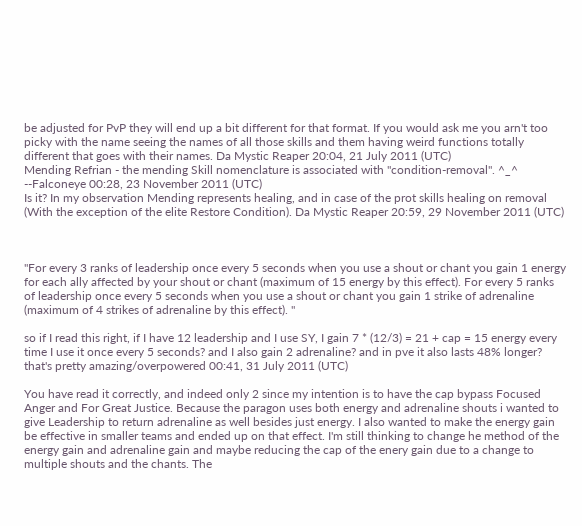be adjusted for PvP they will end up a bit different for that format. If you would ask me you arn't too picky with the name seeing the names of all those skills and them having weird functions totally different that goes with their names. Da Mystic Reaper 20:04, 21 July 2011 (UTC)
Mending Refrian - the mending Skill nomenclature is associated with "condition-removal". ^_^ --Falconeye 00:28, 23 November 2011 (UTC)
Is it? In my observation Mending represents healing, and in case of the prot skills healing on removal (With the exception of the elite Restore Condition). Da Mystic Reaper 20:59, 29 November 2011 (UTC)



"For every 3 ranks of leadership once every 5 seconds when you use a shout or chant you gain 1 energy for each ally affected by your shout or chant (maximum of 15 energy by this effect). For every 5 ranks of leadership once every 5 seconds when you use a shout or chant you gain 1 strike of adrenaline (maximum of 4 strikes of adrenaline by this effect). "

so if I read this right, if I have 12 leadership and I use SY, I gain 7 * (12/3) = 21 + cap = 15 energy every time I use it once every 5 seconds? and I also gain 2 adrenaline? and in pve it also lasts 48% longer? that's pretty amazing/overpowered 00:41, 31 July 2011 (UTC)

You have read it correctly, and indeed only 2 since my intention is to have the cap bypass Focused Anger and For Great Justice. Because the paragon uses both energy and adrenaline shouts i wanted to give Leadership to return adrenaline as well besides just energy. I also wanted to make the energy gain be effective in smaller teams and ended up on that effect. I'm still thinking to change he method of the energy gain and adrenaline gain and maybe reducing the cap of the enery gain due to a change to multiple shouts and the chants. The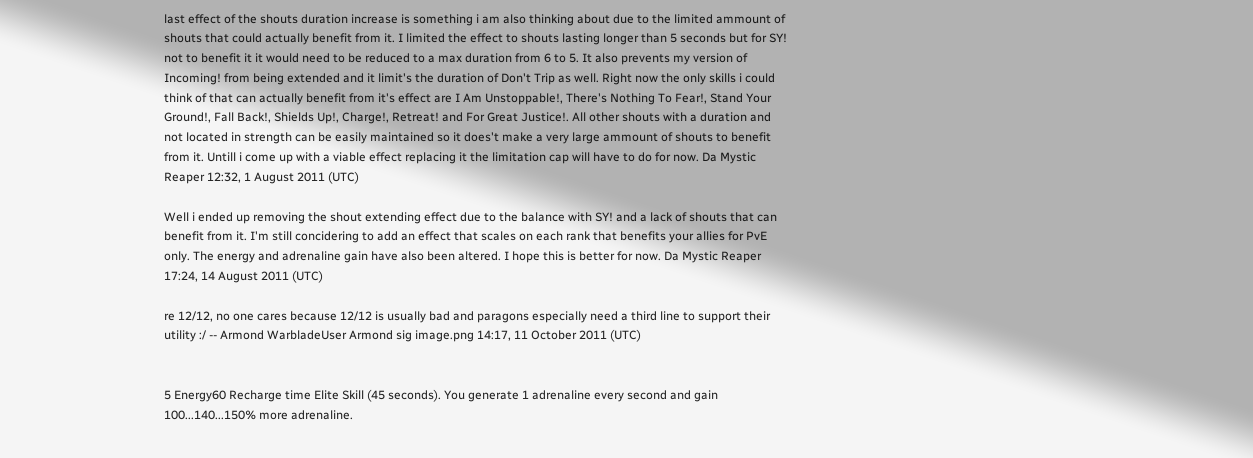last effect of the shouts duration increase is something i am also thinking about due to the limited ammount of shouts that could actually benefit from it. I limited the effect to shouts lasting longer than 5 seconds but for SY! not to benefit it it would need to be reduced to a max duration from 6 to 5. It also prevents my version of Incoming! from being extended and it limit's the duration of Don't Trip as well. Right now the only skills i could think of that can actually benefit from it's effect are I Am Unstoppable!, There's Nothing To Fear!, Stand Your Ground!, Fall Back!, Shields Up!, Charge!, Retreat! and For Great Justice!. All other shouts with a duration and not located in strength can be easily maintained so it does't make a very large ammount of shouts to benefit from it. Untill i come up with a viable effect replacing it the limitation cap will have to do for now. Da Mystic Reaper 12:32, 1 August 2011 (UTC)

Well i ended up removing the shout extending effect due to the balance with SY! and a lack of shouts that can benefit from it. I'm still concidering to add an effect that scales on each rank that benefits your allies for PvE only. The energy and adrenaline gain have also been altered. I hope this is better for now. Da Mystic Reaper 17:24, 14 August 2011 (UTC)

re 12/12, no one cares because 12/12 is usually bad and paragons especially need a third line to support their utility :/ -- Armond WarbladeUser Armond sig image.png 14:17, 11 October 2011 (UTC)


5 Energy60 Recharge time Elite Skill (45 seconds). You generate 1 adrenaline every second and gain 100...140...150% more adrenaline.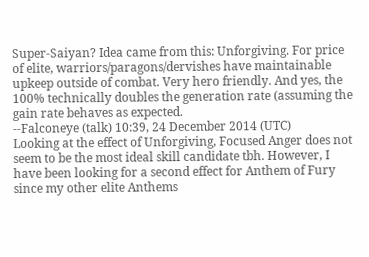Super-Saiyan? Idea came from this: Unforgiving. For price of elite, warriors/paragons/dervishes have maintainable upkeep outside of combat. Very hero friendly. And yes, the 100% technically doubles the generation rate (assuming the gain rate behaves as expected.
--Falconeye (talk) 10:39, 24 December 2014 (UTC)
Looking at the effect of Unforgiving, Focused Anger does not seem to be the most ideal skill candidate tbh. However, I have been looking for a second effect for Anthem of Fury since my other elite Anthems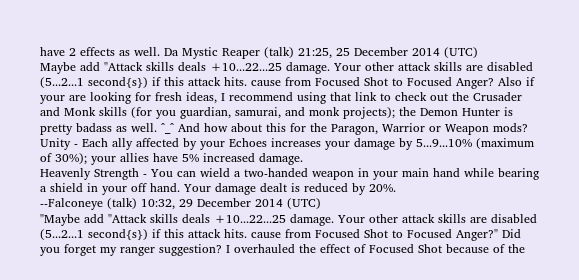have 2 effects as well. Da Mystic Reaper (talk) 21:25, 25 December 2014 (UTC)
Maybe add "Attack skills deals +10...22...25 damage. Your other attack skills are disabled (5...2...1 second{s}) if this attack hits. cause from Focused Shot to Focused Anger? Also if your are looking for fresh ideas, I recommend using that link to check out the Crusader and Monk skills (for you guardian, samurai, and monk projects); the Demon Hunter is pretty badass as well. ^_^ And how about this for the Paragon, Warrior or Weapon mods?
Unity - Each ally affected by your Echoes increases your damage by 5...9...10% (maximum of 30%); your allies have 5% increased damage.
Heavenly Strength - You can wield a two-handed weapon in your main hand while bearing a shield in your off hand. Your damage dealt is reduced by 20%.
--Falconeye (talk) 10:32, 29 December 2014 (UTC)
"Maybe add "Attack skills deals +10...22...25 damage. Your other attack skills are disabled (5...2...1 second{s}) if this attack hits. cause from Focused Shot to Focused Anger?" Did you forget my ranger suggestion? I overhauled the effect of Focused Shot because of the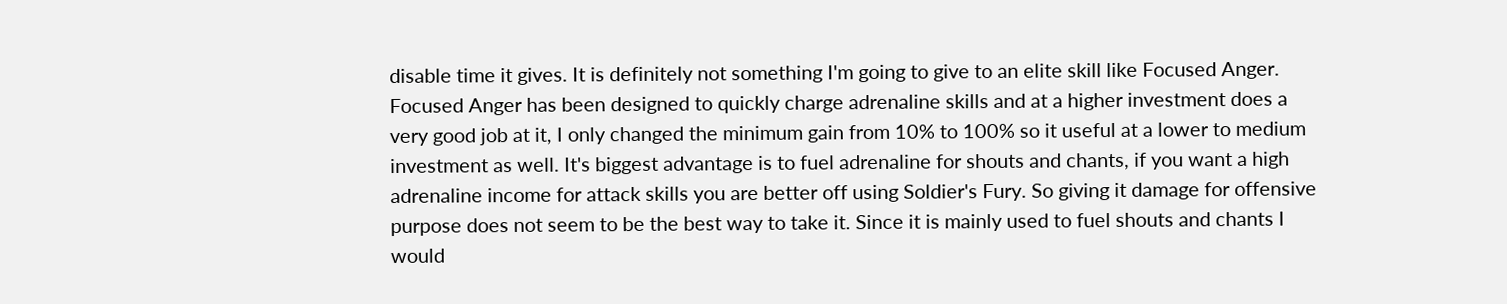disable time it gives. It is definitely not something I'm going to give to an elite skill like Focused Anger. Focused Anger has been designed to quickly charge adrenaline skills and at a higher investment does a very good job at it, I only changed the minimum gain from 10% to 100% so it useful at a lower to medium investment as well. It's biggest advantage is to fuel adrenaline for shouts and chants, if you want a high adrenaline income for attack skills you are better off using Soldier's Fury. So giving it damage for offensive purpose does not seem to be the best way to take it. Since it is mainly used to fuel shouts and chants I would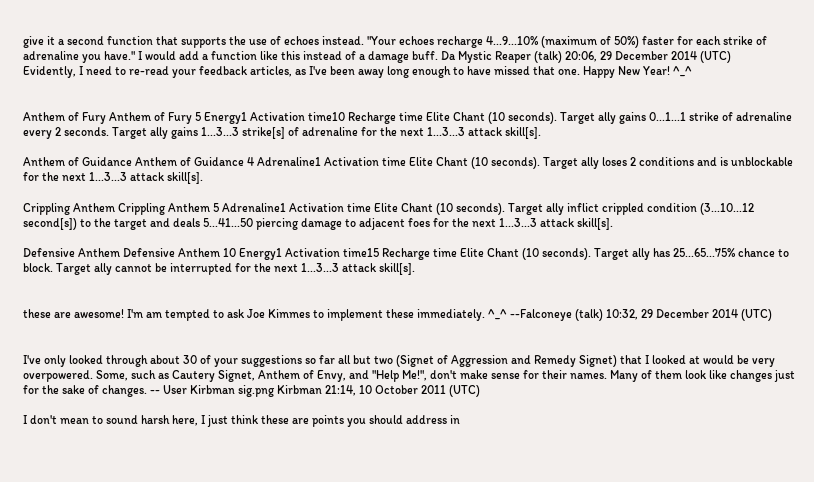give it a second function that supports the use of echoes instead. "Your echoes recharge 4...9...10% (maximum of 50%) faster for each strike of adrenaline you have." I would add a function like this instead of a damage buff. Da Mystic Reaper (talk) 20:06, 29 December 2014 (UTC)
Evidently, I need to re-read your feedback articles, as I've been away long enough to have missed that one. Happy New Year! ^_^


Anthem of Fury Anthem of Fury 5 Energy1 Activation time10 Recharge time Elite Chant (10 seconds). Target ally gains 0...1...1 strike of adrenaline every 2 seconds. Target ally gains 1...3...3 strike[s] of adrenaline for the next 1...3...3 attack skill[s].

Anthem of Guidance Anthem of Guidance 4 Adrenaline1 Activation time Elite Chant (10 seconds). Target ally loses 2 conditions and is unblockable for the next 1...3...3 attack skill[s].

Crippling Anthem Crippling Anthem 5 Adrenaline1 Activation time Elite Chant (10 seconds). Target ally inflict crippled condition (3...10...12 second[s]) to the target and deals 5...41...50 piercing damage to adjacent foes for the next 1...3...3 attack skill[s].

Defensive Anthem Defensive Anthem 10 Energy1 Activation time15 Recharge time Elite Chant (10 seconds). Target ally has 25...65...75% chance to block. Target ally cannot be interrupted for the next 1...3...3 attack skill[s].


these are awesome! I'm am tempted to ask Joe Kimmes to implement these immediately. ^_^ --Falconeye (talk) 10:32, 29 December 2014 (UTC)


I've only looked through about 30 of your suggestions so far all but two (Signet of Aggression and Remedy Signet) that I looked at would be very overpowered. Some, such as Cautery Signet, Anthem of Envy, and "Help Me!", don't make sense for their names. Many of them look like changes just for the sake of changes. -- User Kirbman sig.png Kirbman 21:14, 10 October 2011 (UTC)

I don't mean to sound harsh here, I just think these are points you should address in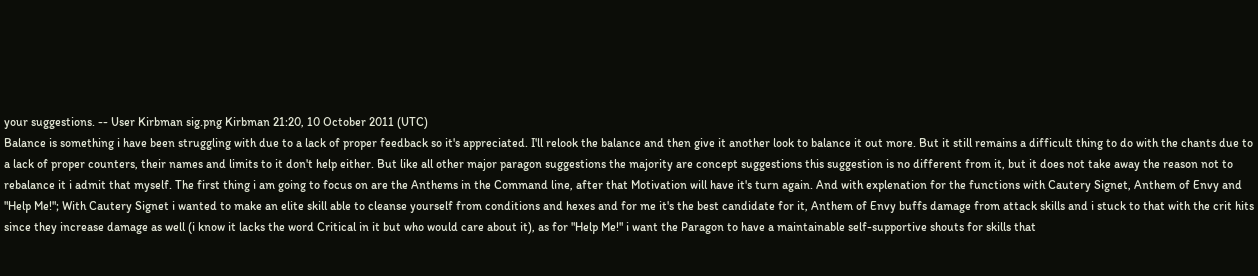your suggestions. -- User Kirbman sig.png Kirbman 21:20, 10 October 2011 (UTC)
Balance is something i have been struggling with due to a lack of proper feedback so it's appreciated. I'll relook the balance and then give it another look to balance it out more. But it still remains a difficult thing to do with the chants due to a lack of proper counters, their names and limits to it don't help either. But like all other major paragon suggestions the majority are concept suggestions this suggestion is no different from it, but it does not take away the reason not to rebalance it i admit that myself. The first thing i am going to focus on are the Anthems in the Command line, after that Motivation will have it's turn again. And with explenation for the functions with Cautery Signet, Anthem of Envy and "Help Me!"; With Cautery Signet i wanted to make an elite skill able to cleanse yourself from conditions and hexes and for me it's the best candidate for it, Anthem of Envy buffs damage from attack skills and i stuck to that with the crit hits since they increase damage as well (i know it lacks the word Critical in it but who would care about it), as for "Help Me!" i want the Paragon to have a maintainable self-supportive shouts for skills that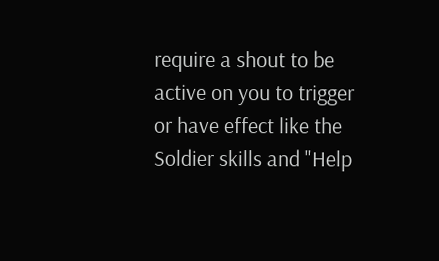require a shout to be active on you to trigger or have effect like the Soldier skills and "Help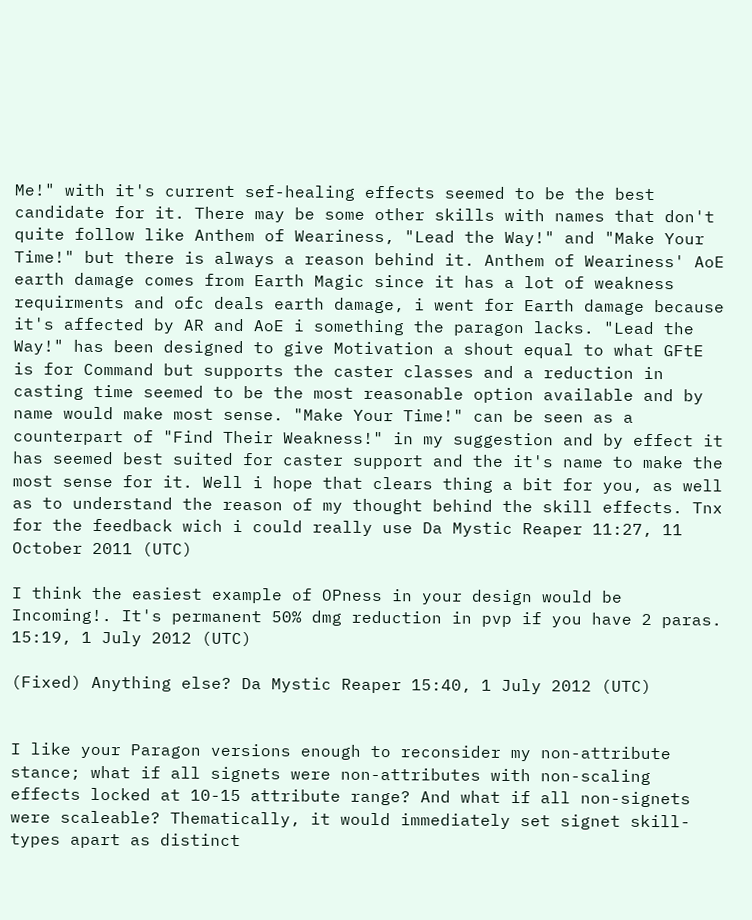Me!" with it's current sef-healing effects seemed to be the best candidate for it. There may be some other skills with names that don't quite follow like Anthem of Weariness, "Lead the Way!" and "Make Your Time!" but there is always a reason behind it. Anthem of Weariness' AoE earth damage comes from Earth Magic since it has a lot of weakness requirments and ofc deals earth damage, i went for Earth damage because it's affected by AR and AoE i something the paragon lacks. "Lead the Way!" has been designed to give Motivation a shout equal to what GFtE is for Command but supports the caster classes and a reduction in casting time seemed to be the most reasonable option available and by name would make most sense. "Make Your Time!" can be seen as a counterpart of "Find Their Weakness!" in my suggestion and by effect it has seemed best suited for caster support and the it's name to make the most sense for it. Well i hope that clears thing a bit for you, as well as to understand the reason of my thought behind the skill effects. Tnx for the feedback wich i could really use Da Mystic Reaper 11:27, 11 October 2011 (UTC)

I think the easiest example of OPness in your design would be Incoming!. It's permanent 50% dmg reduction in pvp if you have 2 paras. 15:19, 1 July 2012 (UTC)

(Fixed) Anything else? Da Mystic Reaper 15:40, 1 July 2012 (UTC)


I like your Paragon versions enough to reconsider my non-attribute stance; what if all signets were non-attributes with non-scaling effects locked at 10-15 attribute range? And what if all non-signets were scaleable? Thematically, it would immediately set signet skill-types apart as distinct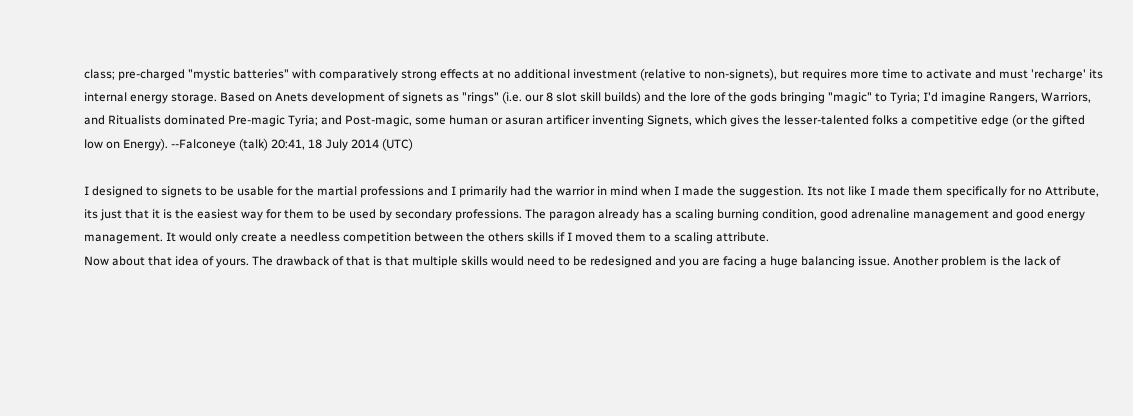class; pre-charged "mystic batteries" with comparatively strong effects at no additional investment (relative to non-signets), but requires more time to activate and must 'recharge' its internal energy storage. Based on Anets development of signets as "rings" (i.e. our 8 slot skill builds) and the lore of the gods bringing "magic" to Tyria; I'd imagine Rangers, Warriors, and Ritualists dominated Pre-magic Tyria; and Post-magic, some human or asuran artificer inventing Signets, which gives the lesser-talented folks a competitive edge (or the gifted low on Energy). --Falconeye (talk) 20:41, 18 July 2014 (UTC)

I designed to signets to be usable for the martial professions and I primarily had the warrior in mind when I made the suggestion. Its not like I made them specifically for no Attribute, its just that it is the easiest way for them to be used by secondary professions. The paragon already has a scaling burning condition, good adrenaline management and good energy management. It would only create a needless competition between the others skills if I moved them to a scaling attribute.
Now about that idea of yours. The drawback of that is that multiple skills would need to be redesigned and you are facing a huge balancing issue. Another problem is the lack of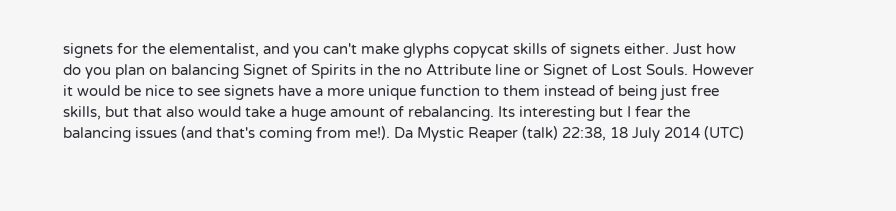signets for the elementalist, and you can't make glyphs copycat skills of signets either. Just how do you plan on balancing Signet of Spirits in the no Attribute line or Signet of Lost Souls. However it would be nice to see signets have a more unique function to them instead of being just free skills, but that also would take a huge amount of rebalancing. Its interesting but I fear the balancing issues (and that's coming from me!). Da Mystic Reaper (talk) 22:38, 18 July 2014 (UTC)